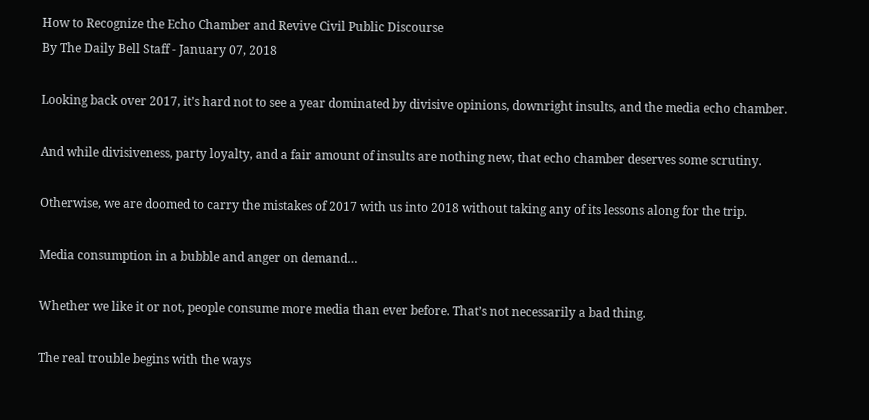How to Recognize the Echo Chamber and Revive Civil Public Discourse
By The Daily Bell Staff - January 07, 2018

Looking back over 2017, it’s hard not to see a year dominated by divisive opinions, downright insults, and the media echo chamber.

And while divisiveness, party loyalty, and a fair amount of insults are nothing new, that echo chamber deserves some scrutiny.

Otherwise, we are doomed to carry the mistakes of 2017 with us into 2018 without taking any of its lessons along for the trip.

Media consumption in a bubble and anger on demand…

Whether we like it or not, people consume more media than ever before. That’s not necessarily a bad thing.

The real trouble begins with the ways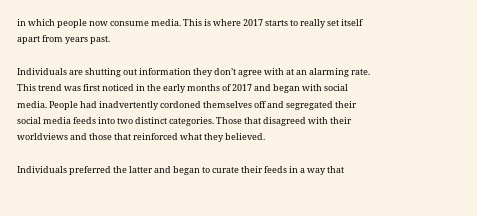in which people now consume media. This is where 2017 starts to really set itself apart from years past.

Individuals are shutting out information they don’t agree with at an alarming rate. This trend was first noticed in the early months of 2017 and began with social media. People had inadvertently cordoned themselves off and segregated their social media feeds into two distinct categories. Those that disagreed with their worldviews and those that reinforced what they believed.

Individuals preferred the latter and began to curate their feeds in a way that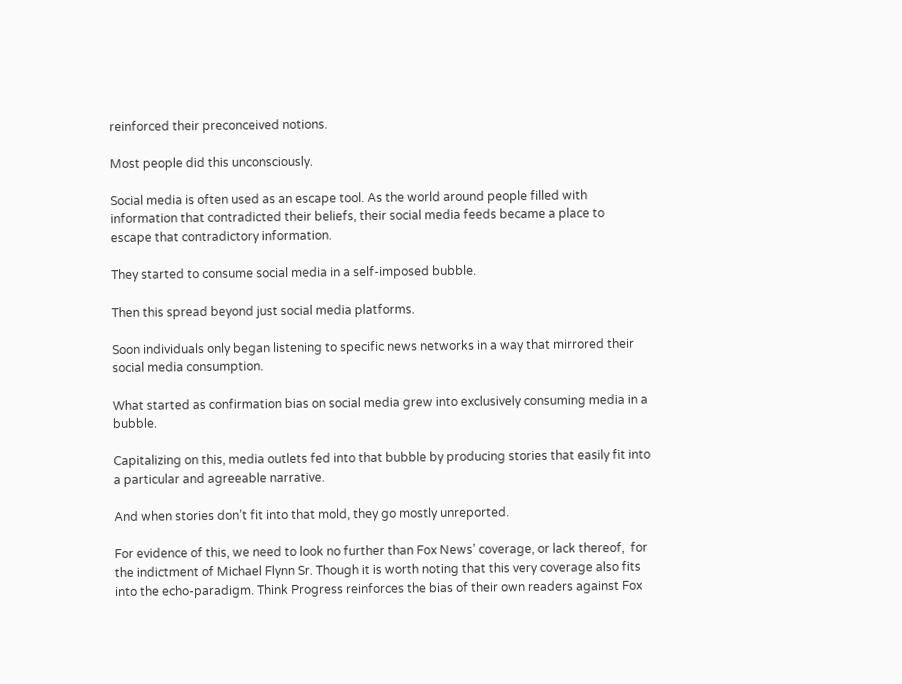reinforced their preconceived notions.

Most people did this unconsciously.

Social media is often used as an escape tool. As the world around people filled with information that contradicted their beliefs, their social media feeds became a place to escape that contradictory information.

They started to consume social media in a self-imposed bubble.

Then this spread beyond just social media platforms.

Soon individuals only began listening to specific news networks in a way that mirrored their social media consumption.

What started as confirmation bias on social media grew into exclusively consuming media in a bubble.

Capitalizing on this, media outlets fed into that bubble by producing stories that easily fit into a particular and agreeable narrative.

And when stories don’t fit into that mold, they go mostly unreported.

For evidence of this, we need to look no further than Fox News’ coverage, or lack thereof,  for the indictment of Michael Flynn Sr. Though it is worth noting that this very coverage also fits into the echo-paradigm. Think Progress reinforces the bias of their own readers against Fox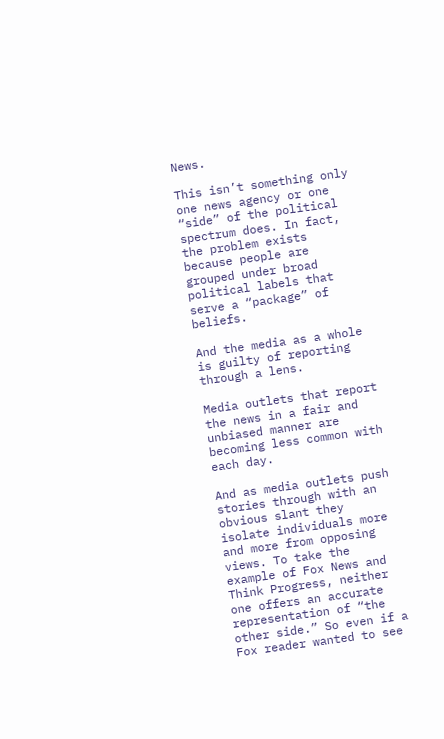News.

This isn’t something only one news agency or one “side” of the political spectrum does. In fact, the problem exists because people are grouped under broad political labels that serve a “package” of beliefs.

And the media as a whole is guilty of reporting through a lens.

Media outlets that report the news in a fair and unbiased manner are becoming less common with each day.

And as media outlets push stories through with an obvious slant they isolate individuals more and more from opposing views. To take the example of Fox News and Think Progress, neither one offers an accurate representation of “the other side.” So even if a Fox reader wanted to see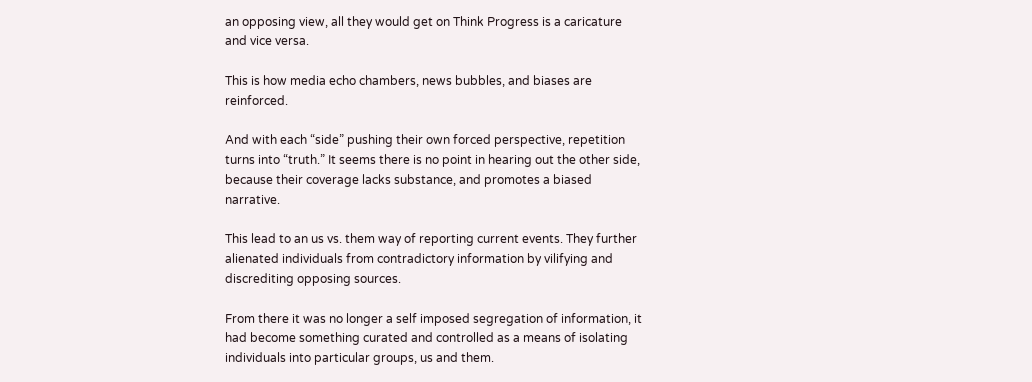an opposing view, all they would get on Think Progress is a caricature and vice versa.

This is how media echo chambers, news bubbles, and biases are reinforced.

And with each “side” pushing their own forced perspective, repetition turns into “truth.” It seems there is no point in hearing out the other side, because their coverage lacks substance, and promotes a biased narrative.

This lead to an us vs. them way of reporting current events. They further alienated individuals from contradictory information by vilifying and discrediting opposing sources.

From there it was no longer a self imposed segregation of information, it had become something curated and controlled as a means of isolating individuals into particular groups, us and them.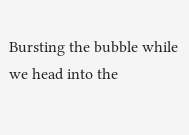Bursting the bubble while we head into the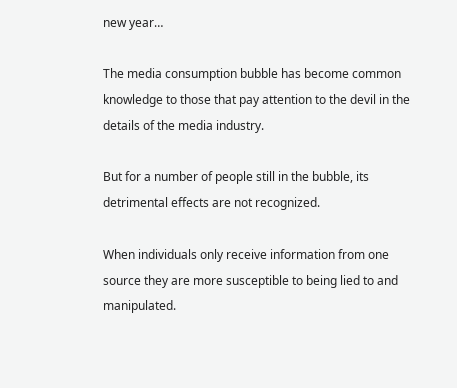new year…

The media consumption bubble has become common knowledge to those that pay attention to the devil in the details of the media industry.

But for a number of people still in the bubble, its detrimental effects are not recognized.

When individuals only receive information from one source they are more susceptible to being lied to and manipulated.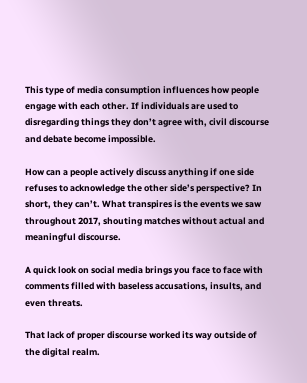This type of media consumption influences how people engage with each other. If individuals are used to disregarding things they don’t agree with, civil discourse and debate become impossible.

How can a people actively discuss anything if one side refuses to acknowledge the other side’s perspective? In short, they can’t. What transpires is the events we saw throughout 2017, shouting matches without actual and meaningful discourse.

A quick look on social media brings you face to face with comments filled with baseless accusations, insults, and even threats.

That lack of proper discourse worked its way outside of the digital realm.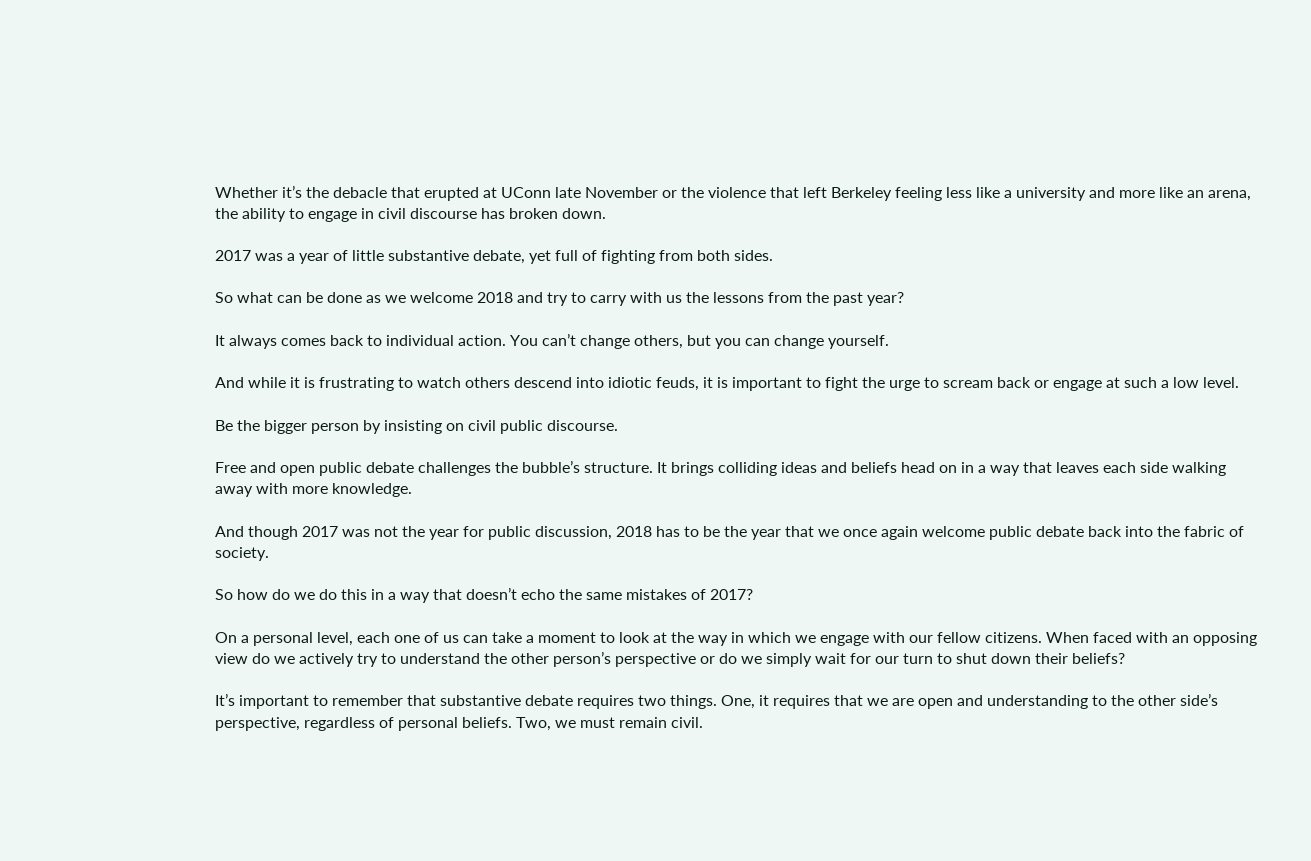Whether it’s the debacle that erupted at UConn late November or the violence that left Berkeley feeling less like a university and more like an arena, the ability to engage in civil discourse has broken down.

2017 was a year of little substantive debate, yet full of fighting from both sides.

So what can be done as we welcome 2018 and try to carry with us the lessons from the past year?

It always comes back to individual action. You can’t change others, but you can change yourself.

And while it is frustrating to watch others descend into idiotic feuds, it is important to fight the urge to scream back or engage at such a low level.

Be the bigger person by insisting on civil public discourse.

Free and open public debate challenges the bubble’s structure. It brings colliding ideas and beliefs head on in a way that leaves each side walking away with more knowledge.

And though 2017 was not the year for public discussion, 2018 has to be the year that we once again welcome public debate back into the fabric of society.

So how do we do this in a way that doesn’t echo the same mistakes of 2017?

On a personal level, each one of us can take a moment to look at the way in which we engage with our fellow citizens. When faced with an opposing view do we actively try to understand the other person’s perspective or do we simply wait for our turn to shut down their beliefs?

It’s important to remember that substantive debate requires two things. One, it requires that we are open and understanding to the other side’s perspective, regardless of personal beliefs. Two, we must remain civil.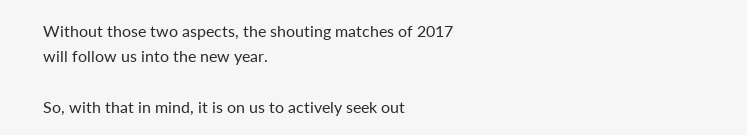Without those two aspects, the shouting matches of 2017 will follow us into the new year.

So, with that in mind, it is on us to actively seek out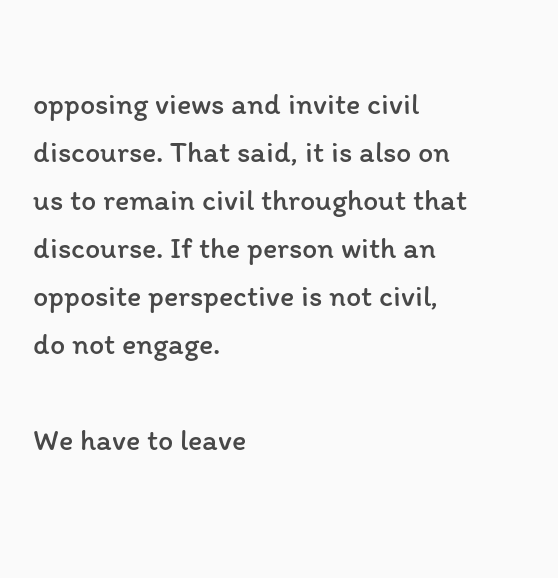opposing views and invite civil discourse. That said, it is also on us to remain civil throughout that discourse. If the person with an opposite perspective is not civil, do not engage.

We have to leave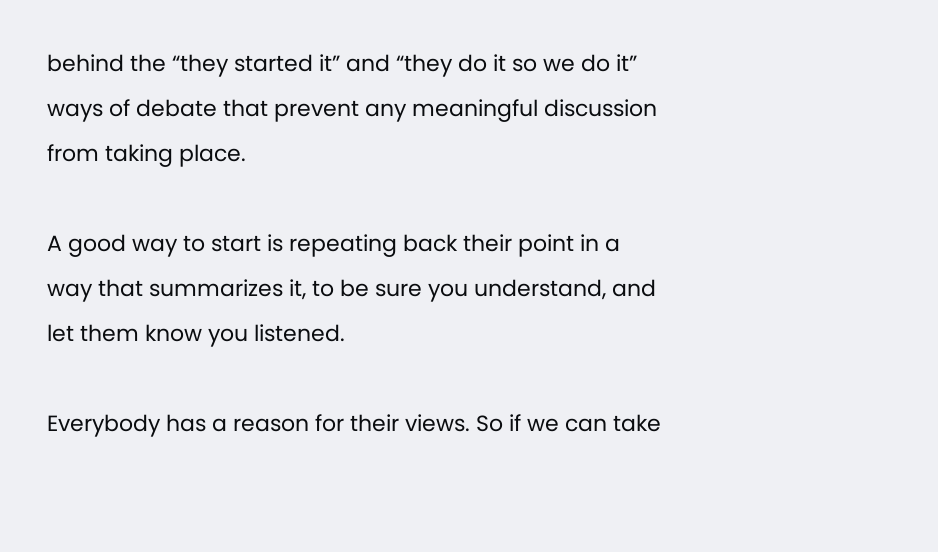behind the “they started it” and “they do it so we do it” ways of debate that prevent any meaningful discussion from taking place.

A good way to start is repeating back their point in a way that summarizes it, to be sure you understand, and let them know you listened.

Everybody has a reason for their views. So if we can take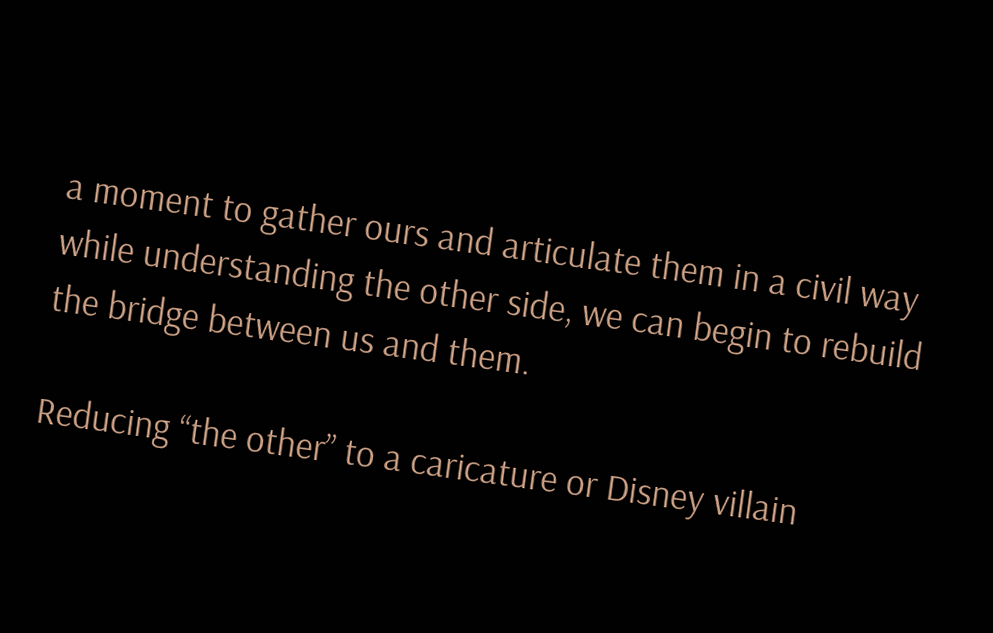a moment to gather ours and articulate them in a civil way while understanding the other side, we can begin to rebuild the bridge between us and them.

Reducing “the other” to a caricature or Disney villain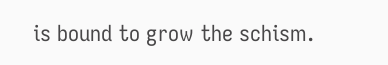is bound to grow the schism.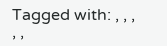Tagged with: , , , , ,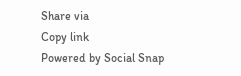Share via
Copy link
Powered by Social Snap